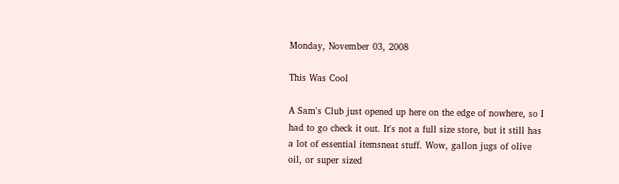Monday, November 03, 2008

This Was Cool

A Sam's Club just opened up here on the edge of nowhere, so I had to go check it out. It's not a full size store, but it still has a lot of essential itemsneat stuff. Wow, gallon jugs of olive oil, or super sized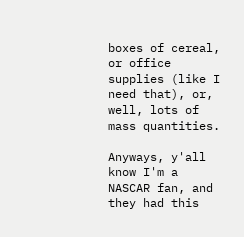boxes of cereal, or office supplies (like I need that), or, well, lots of mass quantities.

Anyways, y'all know I'm a NASCAR fan, and they had this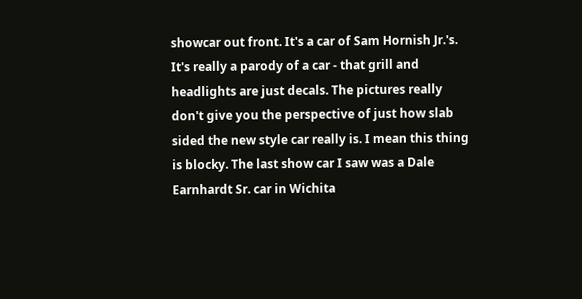showcar out front. It's a car of Sam Hornish Jr.'s. It's really a parody of a car - that grill and headlights are just decals. The pictures really don't give you the perspective of just how slab sided the new style car really is. I mean this thing is blocky. The last show car I saw was a Dale Earnhardt Sr. car in Wichita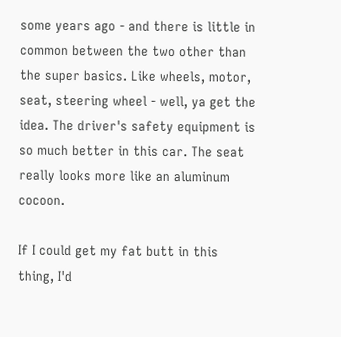some years ago - and there is little in common between the two other than the super basics. Like wheels, motor, seat, steering wheel - well, ya get the idea. The driver's safety equipment is so much better in this car. The seat really looks more like an aluminum cocoon.

If I could get my fat butt in this thing, I'd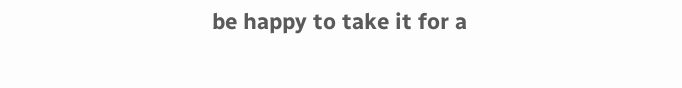be happy to take it for a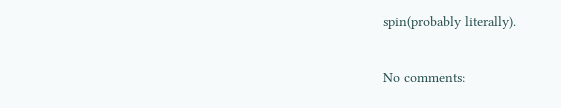spin(probably literally).

No comments: